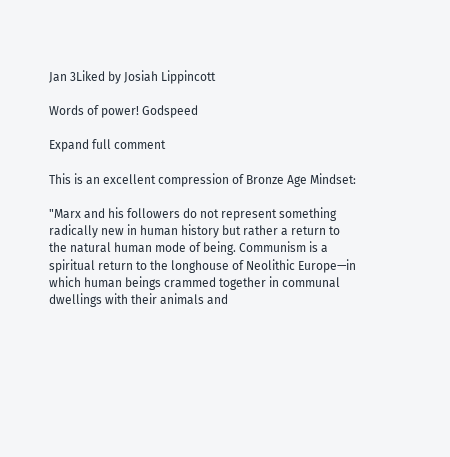Jan 3Liked by Josiah Lippincott

Words of power! Godspeed

Expand full comment

This is an excellent compression of Bronze Age Mindset:

"Marx and his followers do not represent something radically new in human history but rather a return to the natural human mode of being. Communism is a spiritual return to the longhouse of Neolithic Europe—in which human beings crammed together in communal dwellings with their animals and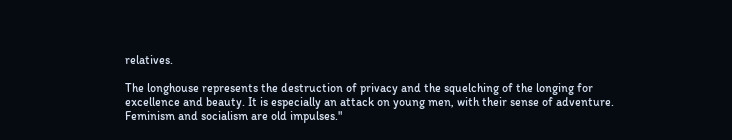relatives.

The longhouse represents the destruction of privacy and the squelching of the longing for excellence and beauty. It is especially an attack on young men, with their sense of adventure. Feminism and socialism are old impulses."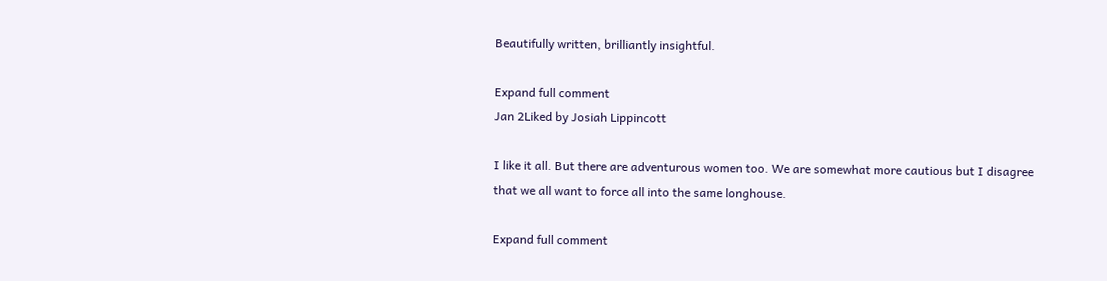Beautifully written, brilliantly insightful.

Expand full comment
Jan 2Liked by Josiah Lippincott

I like it all. But there are adventurous women too. We are somewhat more cautious but I disagree that we all want to force all into the same longhouse.

Expand full comment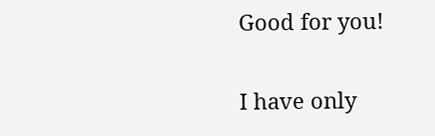Good for you!

I have only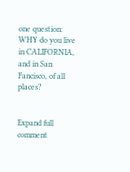one question: WHY do you live in CALIFORNIA, and in San Fancisco, of all places?


Expand full comment